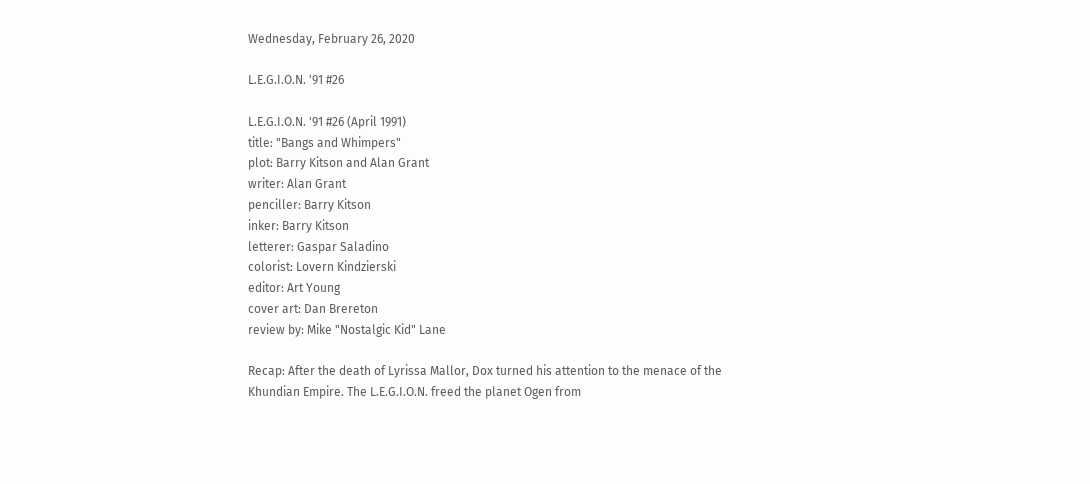Wednesday, February 26, 2020

L.E.G.I.O.N. '91 #26

L.E.G.I.O.N. '91 #26 (April 1991)
title: "Bangs and Whimpers"
plot: Barry Kitson and Alan Grant
writer: Alan Grant
penciller: Barry Kitson
inker: Barry Kitson
letterer: Gaspar Saladino
colorist: Lovern Kindzierski
editor: Art Young
cover art: Dan Brereton
review by: Mike "Nostalgic Kid" Lane

Recap: After the death of Lyrissa Mallor, Dox turned his attention to the menace of the Khundian Empire. The L.E.G.I.O.N. freed the planet Ogen from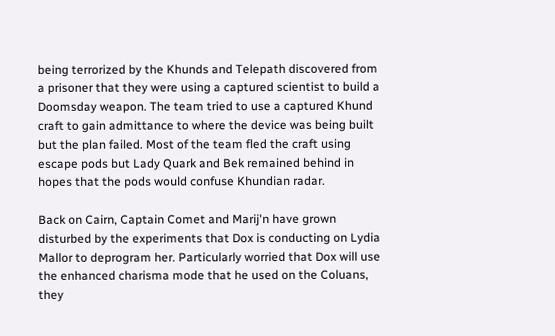being terrorized by the Khunds and Telepath discovered from a prisoner that they were using a captured scientist to build a Doomsday weapon. The team tried to use a captured Khund craft to gain admittance to where the device was being built but the plan failed. Most of the team fled the craft using escape pods but Lady Quark and Bek remained behind in hopes that the pods would confuse Khundian radar.

Back on Cairn, Captain Comet and Marij'n have grown disturbed by the experiments that Dox is conducting on Lydia Mallor to deprogram her. Particularly worried that Dox will use the enhanced charisma mode that he used on the Coluans, they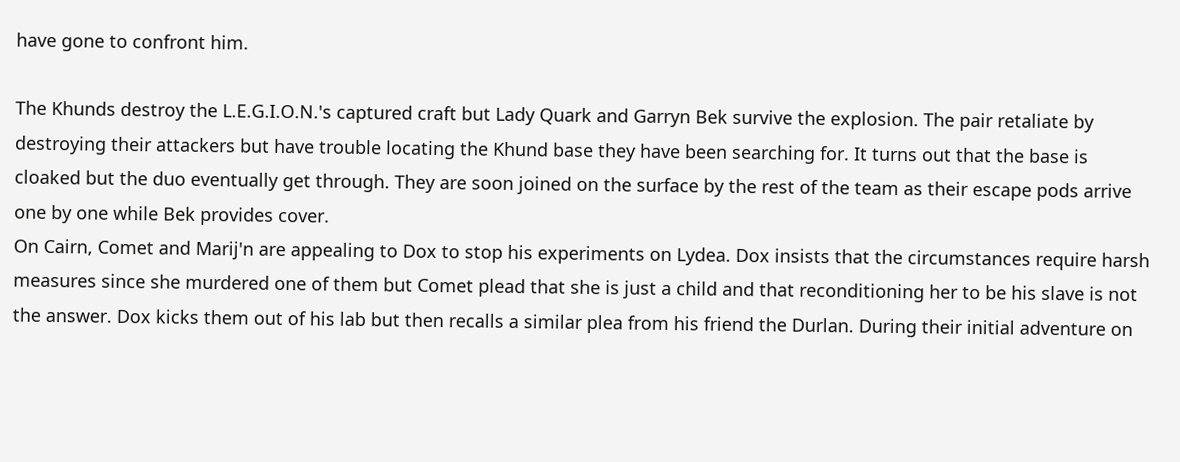have gone to confront him.

The Khunds destroy the L.E.G.I.O.N.'s captured craft but Lady Quark and Garryn Bek survive the explosion. The pair retaliate by destroying their attackers but have trouble locating the Khund base they have been searching for. It turns out that the base is cloaked but the duo eventually get through. They are soon joined on the surface by the rest of the team as their escape pods arrive one by one while Bek provides cover.
On Cairn, Comet and Marij'n are appealing to Dox to stop his experiments on Lydea. Dox insists that the circumstances require harsh measures since she murdered one of them but Comet plead that she is just a child and that reconditioning her to be his slave is not the answer. Dox kicks them out of his lab but then recalls a similar plea from his friend the Durlan. During their initial adventure on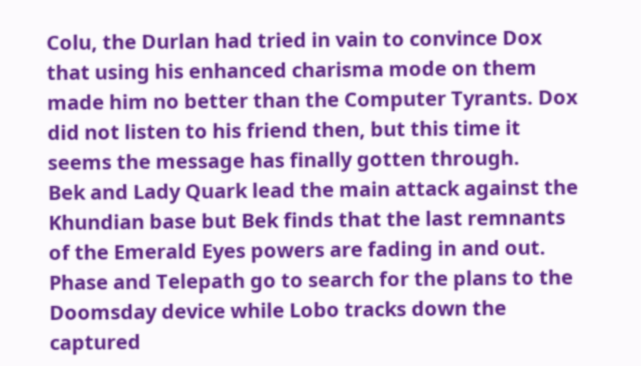Colu, the Durlan had tried in vain to convince Dox that using his enhanced charisma mode on them made him no better than the Computer Tyrants. Dox did not listen to his friend then, but this time it seems the message has finally gotten through.
Bek and Lady Quark lead the main attack against the Khundian base but Bek finds that the last remnants of the Emerald Eyes powers are fading in and out. Phase and Telepath go to search for the plans to the Doomsday device while Lobo tracks down the captured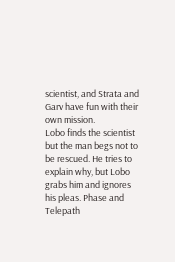scientist, and Strata and Garv have fun with their own mission.
Lobo finds the scientist but the man begs not to be rescued. He tries to explain why, but Lobo grabs him and ignores his pleas. Phase and Telepath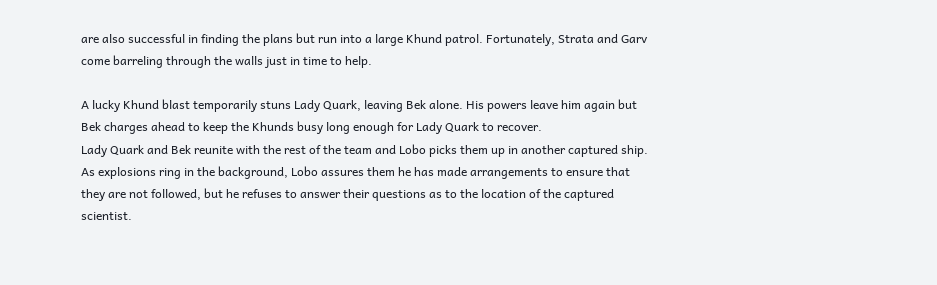are also successful in finding the plans but run into a large Khund patrol. Fortunately, Strata and Garv come barreling through the walls just in time to help.

A lucky Khund blast temporarily stuns Lady Quark, leaving Bek alone. His powers leave him again but Bek charges ahead to keep the Khunds busy long enough for Lady Quark to recover.
Lady Quark and Bek reunite with the rest of the team and Lobo picks them up in another captured ship. As explosions ring in the background, Lobo assures them he has made arrangements to ensure that they are not followed, but he refuses to answer their questions as to the location of the captured scientist.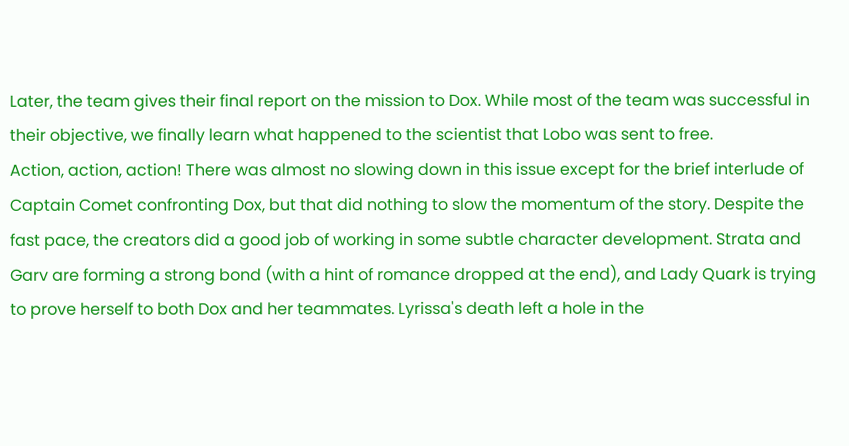Later, the team gives their final report on the mission to Dox. While most of the team was successful in their objective, we finally learn what happened to the scientist that Lobo was sent to free.
Action, action, action! There was almost no slowing down in this issue except for the brief interlude of Captain Comet confronting Dox, but that did nothing to slow the momentum of the story. Despite the fast pace, the creators did a good job of working in some subtle character development. Strata and Garv are forming a strong bond (with a hint of romance dropped at the end), and Lady Quark is trying to prove herself to both Dox and her teammates. Lyrissa's death left a hole in the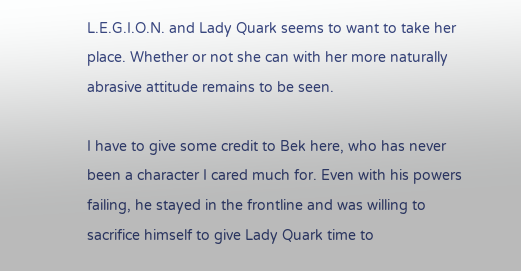L.E.G.I.O.N. and Lady Quark seems to want to take her place. Whether or not she can with her more naturally abrasive attitude remains to be seen.

I have to give some credit to Bek here, who has never been a character I cared much for. Even with his powers failing, he stayed in the frontline and was willing to sacrifice himself to give Lady Quark time to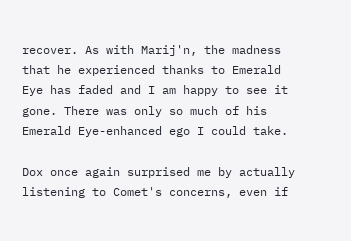recover. As with Marij'n, the madness that he experienced thanks to Emerald Eye has faded and I am happy to see it gone. There was only so much of his Emerald Eye-enhanced ego I could take.

Dox once again surprised me by actually listening to Comet's concerns, even if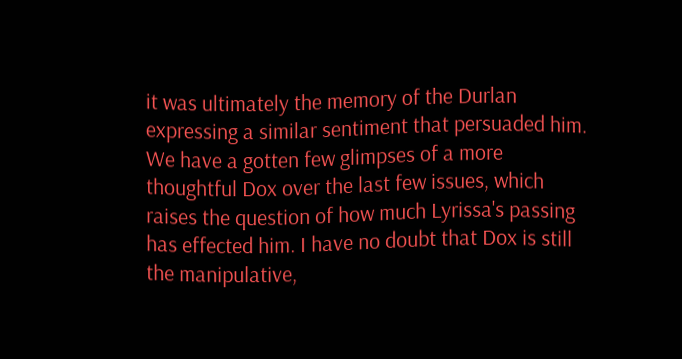it was ultimately the memory of the Durlan expressing a similar sentiment that persuaded him. We have a gotten few glimpses of a more thoughtful Dox over the last few issues, which raises the question of how much Lyrissa's passing has effected him. I have no doubt that Dox is still the manipulative,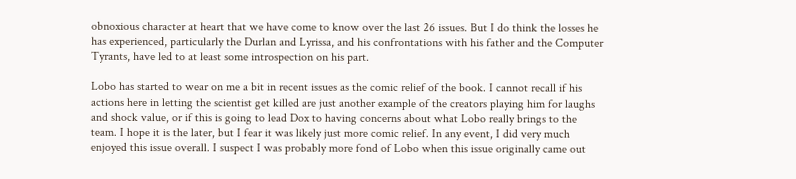obnoxious character at heart that we have come to know over the last 26 issues. But I do think the losses he has experienced, particularly the Durlan and Lyrissa, and his confrontations with his father and the Computer Tyrants, have led to at least some introspection on his part.

Lobo has started to wear on me a bit in recent issues as the comic relief of the book. I cannot recall if his actions here in letting the scientist get killed are just another example of the creators playing him for laughs and shock value, or if this is going to lead Dox to having concerns about what Lobo really brings to the team. I hope it is the later, but I fear it was likely just more comic relief. In any event, I did very much enjoyed this issue overall. I suspect I was probably more fond of Lobo when this issue originally came out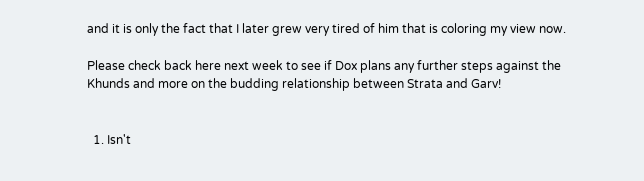and it is only the fact that I later grew very tired of him that is coloring my view now.

Please check back here next week to see if Dox plans any further steps against the Khunds and more on the budding relationship between Strata and Garv!


  1. Isn't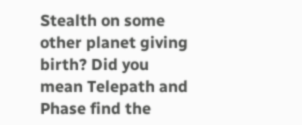Stealth on some other planet giving birth? Did you mean Telepath and Phase find the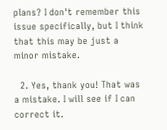plans? I don't remember this issue specifically, but I think that this may be just a minor mistake.

  2. Yes, thank you! That was a mistake. I will see if I can correct it.